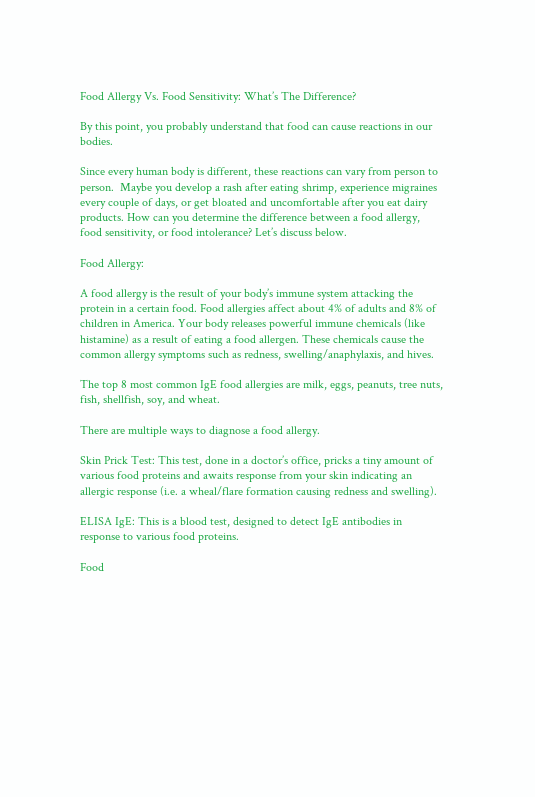Food Allergy Vs. Food Sensitivity: What’s The Difference?

By this point, you probably understand that food can cause reactions in our bodies.

Since every human body is different, these reactions can vary from person to person.  Maybe you develop a rash after eating shrimp, experience migraines every couple of days, or get bloated and uncomfortable after you eat dairy products. How can you determine the difference between a food allergy, food sensitivity, or food intolerance? Let’s discuss below.

Food Allergy:

A food allergy is the result of your body’s immune system attacking the protein in a certain food. Food allergies affect about 4% of adults and 8% of children in America. Your body releases powerful immune chemicals (like histamine) as a result of eating a food allergen. These chemicals cause the common allergy symptoms such as redness, swelling/anaphylaxis, and hives.

The top 8 most common IgE food allergies are milk, eggs, peanuts, tree nuts, fish, shellfish, soy, and wheat.

There are multiple ways to diagnose a food allergy.

Skin Prick Test: This test, done in a doctor’s office, pricks a tiny amount of various food proteins and awaits response from your skin indicating an allergic response (i.e. a wheal/flare formation causing redness and swelling).

ELISA IgE: This is a blood test, designed to detect IgE antibodies in response to various food proteins.

Food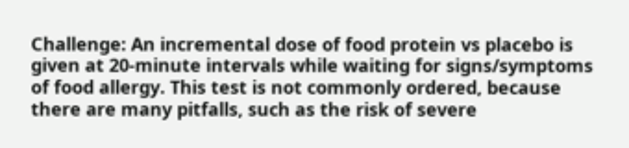Challenge: An incremental dose of food protein vs placebo is given at 20-minute intervals while waiting for signs/symptoms of food allergy. This test is not commonly ordered, because there are many pitfalls, such as the risk of severe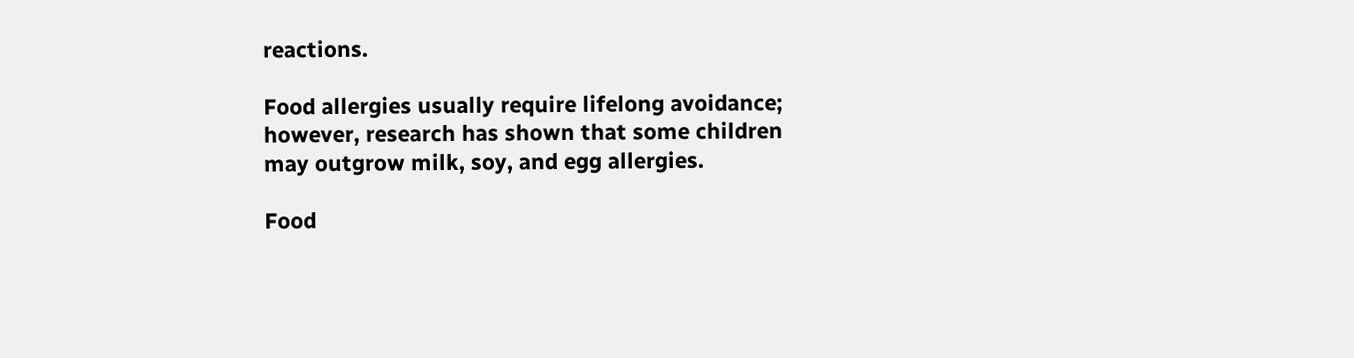reactions.

Food allergies usually require lifelong avoidance; however, research has shown that some children may outgrow milk, soy, and egg allergies.

Food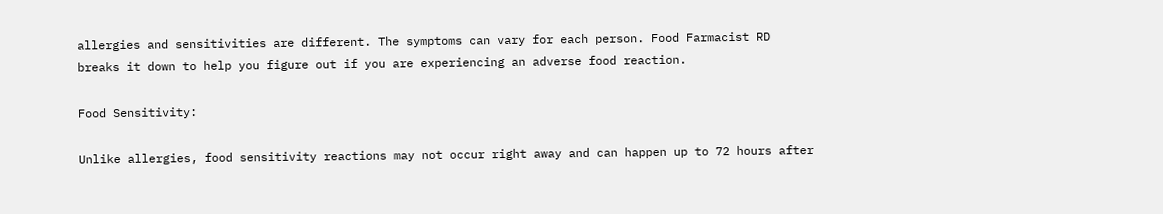allergies and sensitivities are different. The symptoms can vary for each person. Food Farmacist RD breaks it down to help you figure out if you are experiencing an adverse food reaction.

Food Sensitivity:

Unlike allergies, food sensitivity reactions may not occur right away and can happen up to 72 hours after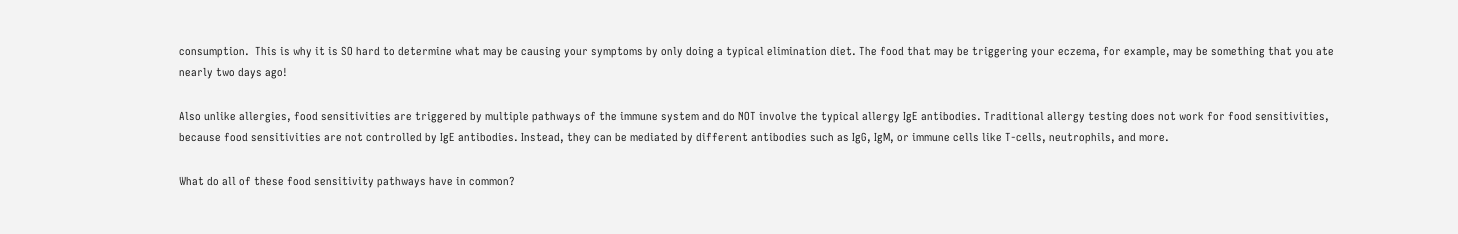consumption.  This is why it is SO hard to determine what may be causing your symptoms by only doing a typical elimination diet. The food that may be triggering your eczema, for example, may be something that you ate nearly two days ago!

Also unlike allergies, food sensitivities are triggered by multiple pathways of the immune system and do NOT involve the typical allergy IgE antibodies. Traditional allergy testing does not work for food sensitivities, because food sensitivities are not controlled by IgE antibodies. Instead, they can be mediated by different antibodies such as IgG, IgM, or immune cells like T-cells, neutrophils, and more.

What do all of these food sensitivity pathways have in common?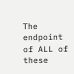The endpoint of ALL of these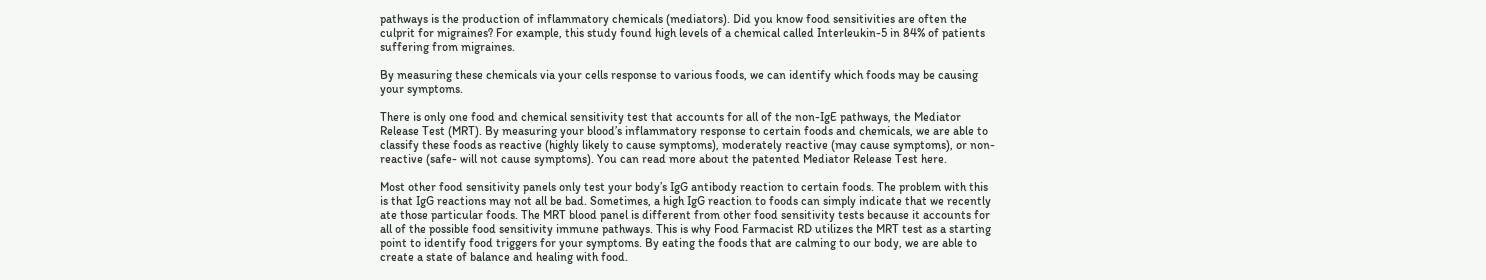pathways is the production of inflammatory chemicals (mediators). Did you know food sensitivities are often the culprit for migraines? For example, this study found high levels of a chemical called Interleukin-5 in 84% of patients suffering from migraines.

By measuring these chemicals via your cells response to various foods, we can identify which foods may be causing your symptoms.

There is only one food and chemical sensitivity test that accounts for all of the non-IgE pathways, the Mediator Release Test (MRT). By measuring your blood’s inflammatory response to certain foods and chemicals, we are able to classify these foods as reactive (highly likely to cause symptoms), moderately reactive (may cause symptoms), or non-reactive (safe- will not cause symptoms). You can read more about the patented Mediator Release Test here.

Most other food sensitivity panels only test your body’s IgG antibody reaction to certain foods. The problem with this is that IgG reactions may not all be bad. Sometimes, a high IgG reaction to foods can simply indicate that we recently ate those particular foods. The MRT blood panel is different from other food sensitivity tests because it accounts for all of the possible food sensitivity immune pathways. This is why Food Farmacist RD utilizes the MRT test as a starting point to identify food triggers for your symptoms. By eating the foods that are calming to our body, we are able to create a state of balance and healing with food.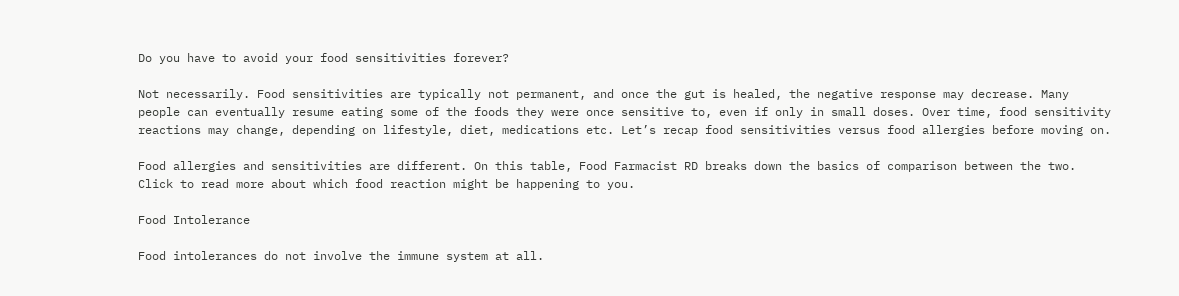Do you have to avoid your food sensitivities forever?

Not necessarily. Food sensitivities are typically not permanent, and once the gut is healed, the negative response may decrease. Many people can eventually resume eating some of the foods they were once sensitive to, even if only in small doses. Over time, food sensitivity reactions may change, depending on lifestyle, diet, medications etc. Let’s recap food sensitivities versus food allergies before moving on.

Food allergies and sensitivities are different. On this table, Food Farmacist RD breaks down the basics of comparison between the two. Click to read more about which food reaction might be happening to you.

Food Intolerance

Food intolerances do not involve the immune system at all.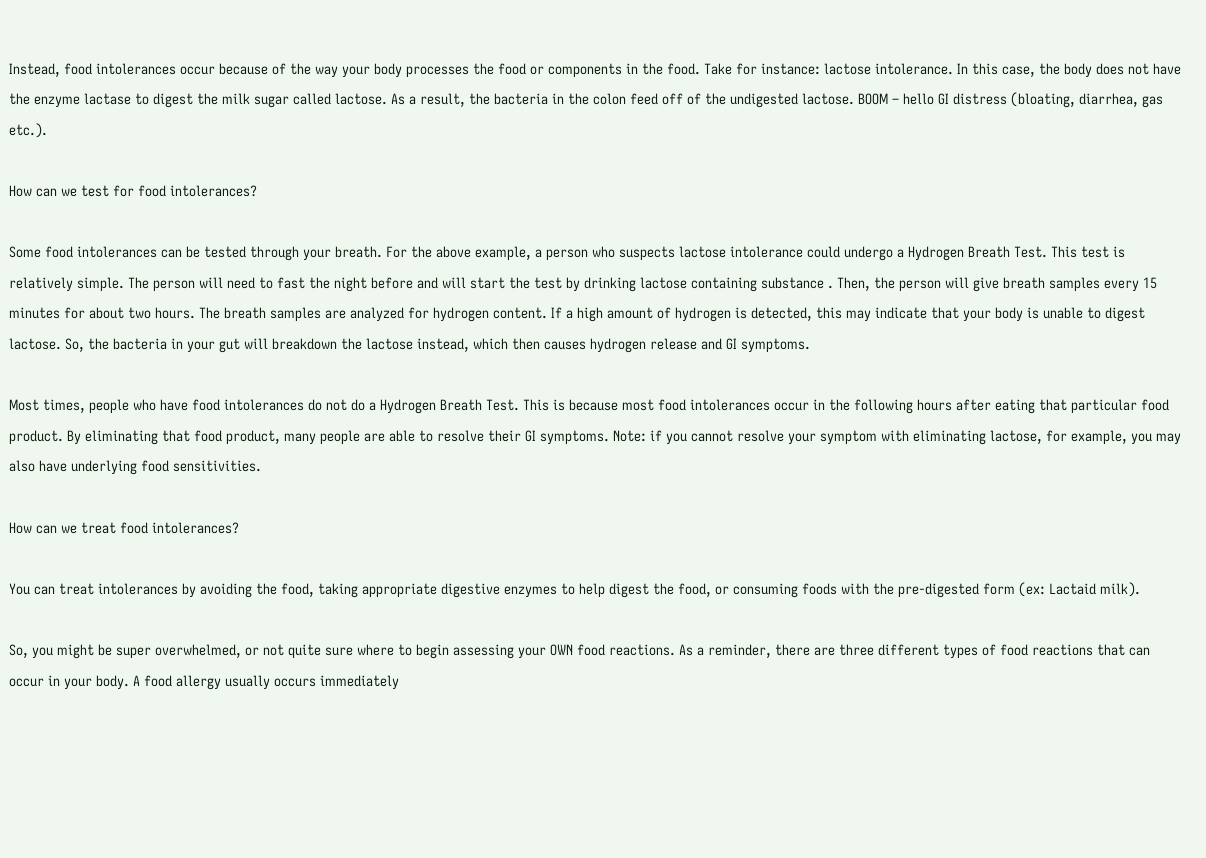Instead, food intolerances occur because of the way your body processes the food or components in the food. Take for instance: lactose intolerance. In this case, the body does not have the enzyme lactase to digest the milk sugar called lactose. As a result, the bacteria in the colon feed off of the undigested lactose. BOOM – hello GI distress (bloating, diarrhea, gas etc.).

How can we test for food intolerances?

Some food intolerances can be tested through your breath. For the above example, a person who suspects lactose intolerance could undergo a Hydrogen Breath Test. This test is relatively simple. The person will need to fast the night before and will start the test by drinking lactose containing substance . Then, the person will give breath samples every 15 minutes for about two hours. The breath samples are analyzed for hydrogen content. If a high amount of hydrogen is detected, this may indicate that your body is unable to digest lactose. So, the bacteria in your gut will breakdown the lactose instead, which then causes hydrogen release and GI symptoms.

Most times, people who have food intolerances do not do a Hydrogen Breath Test. This is because most food intolerances occur in the following hours after eating that particular food product. By eliminating that food product, many people are able to resolve their GI symptoms. Note: if you cannot resolve your symptom with eliminating lactose, for example, you may also have underlying food sensitivities.

How can we treat food intolerances?

You can treat intolerances by avoiding the food, taking appropriate digestive enzymes to help digest the food, or consuming foods with the pre-digested form (ex: Lactaid milk).

So, you might be super overwhelmed, or not quite sure where to begin assessing your OWN food reactions. As a reminder, there are three different types of food reactions that can occur in your body. A food allergy usually occurs immediately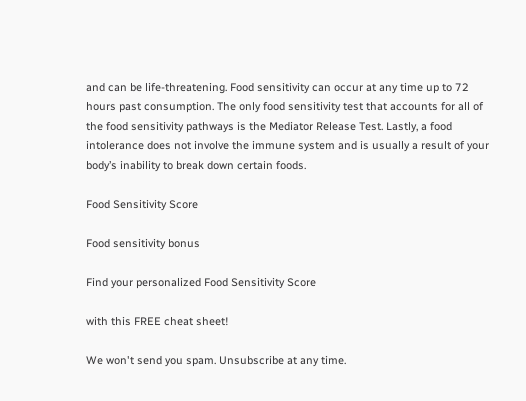and can be life-threatening. Food sensitivity can occur at any time up to 72 hours past consumption. The only food sensitivity test that accounts for all of the food sensitivity pathways is the Mediator Release Test. Lastly, a food intolerance does not involve the immune system and is usually a result of your body’s inability to break down certain foods.

Food Sensitivity Score

Food sensitivity bonus

Find your personalized Food Sensitivity Score

with this FREE cheat sheet!

We won't send you spam. Unsubscribe at any time.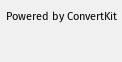Powered by ConvertKit